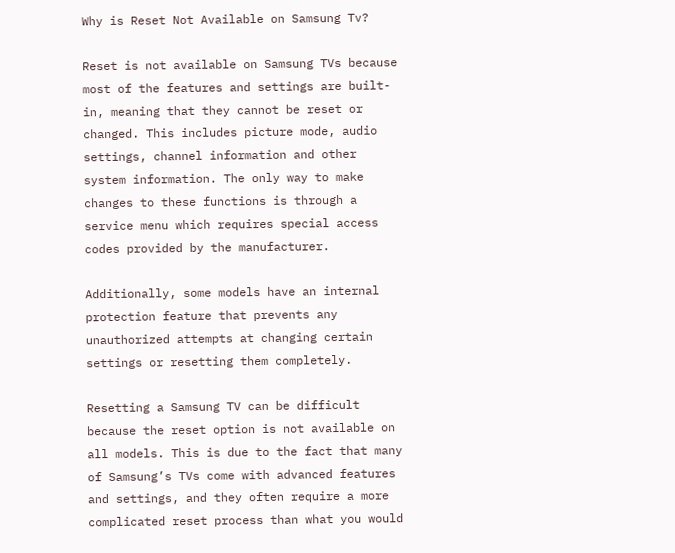Why is Reset Not Available on Samsung Tv?

Reset is not available on Samsung TVs because most of the features and settings are built-in, meaning that they cannot be reset or changed. This includes picture mode, audio settings, channel information and other system information. The only way to make changes to these functions is through a service menu which requires special access codes provided by the manufacturer.

Additionally, some models have an internal protection feature that prevents any unauthorized attempts at changing certain settings or resetting them completely.

Resetting a Samsung TV can be difficult because the reset option is not available on all models. This is due to the fact that many of Samsung’s TVs come with advanced features and settings, and they often require a more complicated reset process than what you would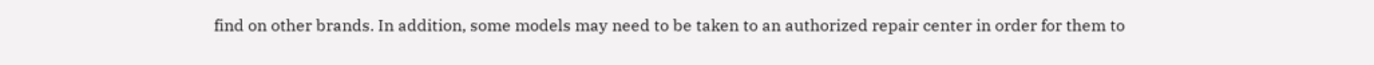find on other brands. In addition, some models may need to be taken to an authorized repair center in order for them to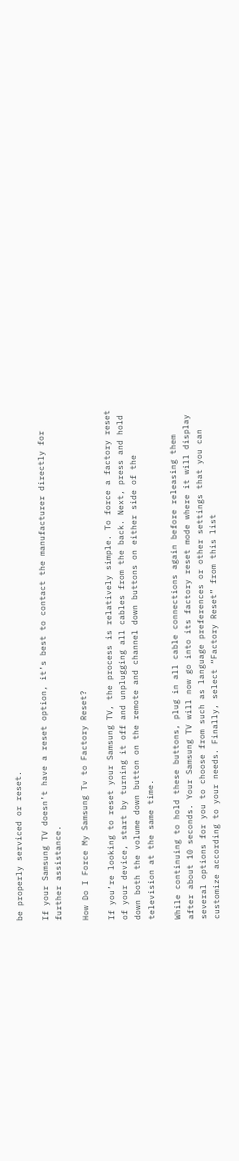be properly serviced or reset.

If your Samsung TV doesn’t have a reset option, it’s best to contact the manufacturer directly for further assistance.

How Do I Force My Samsung Tv to Factory Reset?

If you’re looking to reset your Samsung TV, the process is relatively simple. To force a factory reset of your device, start by turning it off and unplugging all cables from the back. Next, press and hold down both the volume down button on the remote and channel down buttons on either side of the television at the same time.

While continuing to hold these buttons, plug in all cable connections again before releasing them after about 10 seconds. Your Samsung TV will now go into its factory reset mode where it will display several options for you to choose from such as language preferences or other settings that you can customize according to your needs. Finally, select “Factory Reset” from this list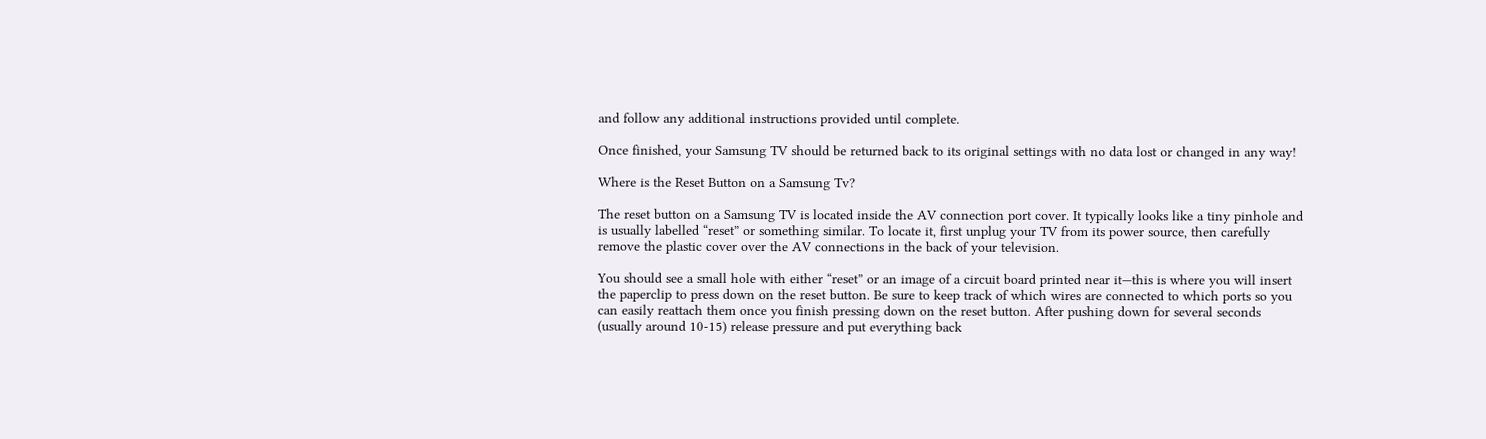and follow any additional instructions provided until complete.

Once finished, your Samsung TV should be returned back to its original settings with no data lost or changed in any way!

Where is the Reset Button on a Samsung Tv?

The reset button on a Samsung TV is located inside the AV connection port cover. It typically looks like a tiny pinhole and is usually labelled “reset” or something similar. To locate it, first unplug your TV from its power source, then carefully remove the plastic cover over the AV connections in the back of your television.

You should see a small hole with either “reset” or an image of a circuit board printed near it—this is where you will insert the paperclip to press down on the reset button. Be sure to keep track of which wires are connected to which ports so you can easily reattach them once you finish pressing down on the reset button. After pushing down for several seconds (usually around 10-15) release pressure and put everything back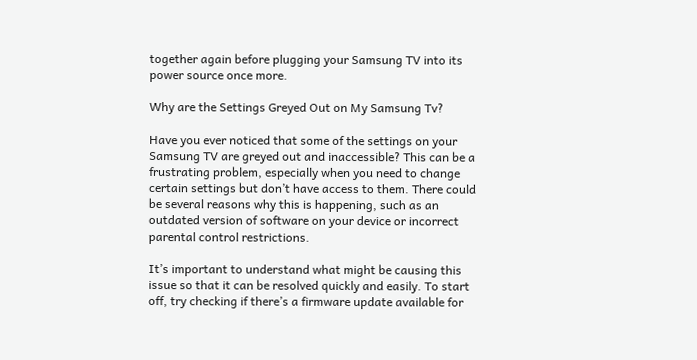together again before plugging your Samsung TV into its power source once more.

Why are the Settings Greyed Out on My Samsung Tv?

Have you ever noticed that some of the settings on your Samsung TV are greyed out and inaccessible? This can be a frustrating problem, especially when you need to change certain settings but don’t have access to them. There could be several reasons why this is happening, such as an outdated version of software on your device or incorrect parental control restrictions.

It’s important to understand what might be causing this issue so that it can be resolved quickly and easily. To start off, try checking if there’s a firmware update available for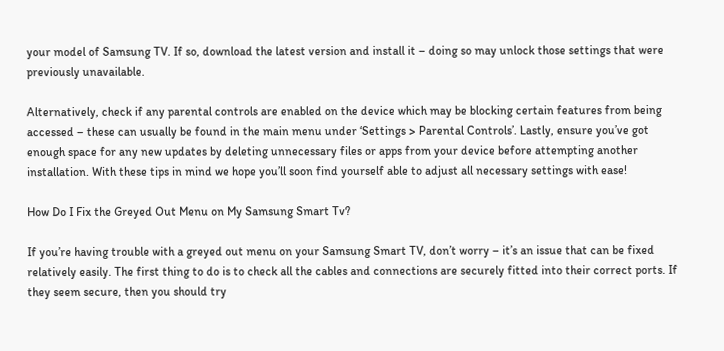your model of Samsung TV. If so, download the latest version and install it – doing so may unlock those settings that were previously unavailable.

Alternatively, check if any parental controls are enabled on the device which may be blocking certain features from being accessed – these can usually be found in the main menu under ‘Settings > Parental Controls’. Lastly, ensure you’ve got enough space for any new updates by deleting unnecessary files or apps from your device before attempting another installation. With these tips in mind we hope you’ll soon find yourself able to adjust all necessary settings with ease!

How Do I Fix the Greyed Out Menu on My Samsung Smart Tv?

If you’re having trouble with a greyed out menu on your Samsung Smart TV, don’t worry – it’s an issue that can be fixed relatively easily. The first thing to do is to check all the cables and connections are securely fitted into their correct ports. If they seem secure, then you should try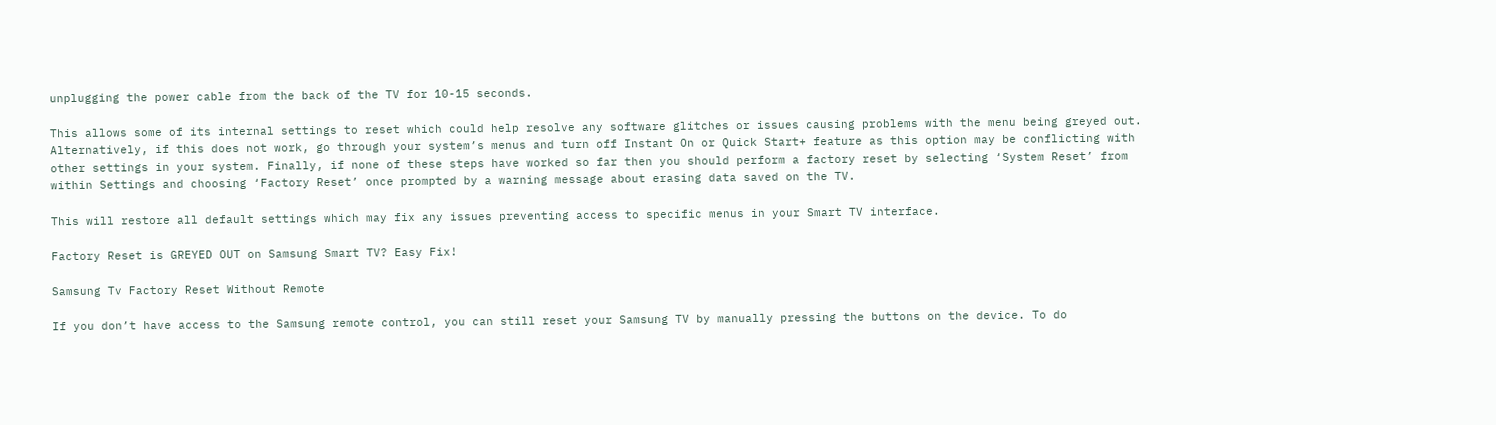unplugging the power cable from the back of the TV for 10-15 seconds.

This allows some of its internal settings to reset which could help resolve any software glitches or issues causing problems with the menu being greyed out. Alternatively, if this does not work, go through your system’s menus and turn off Instant On or Quick Start+ feature as this option may be conflicting with other settings in your system. Finally, if none of these steps have worked so far then you should perform a factory reset by selecting ‘System Reset’ from within Settings and choosing ‘Factory Reset’ once prompted by a warning message about erasing data saved on the TV.

This will restore all default settings which may fix any issues preventing access to specific menus in your Smart TV interface.

Factory Reset is GREYED OUT on Samsung Smart TV? Easy Fix!

Samsung Tv Factory Reset Without Remote

If you don’t have access to the Samsung remote control, you can still reset your Samsung TV by manually pressing the buttons on the device. To do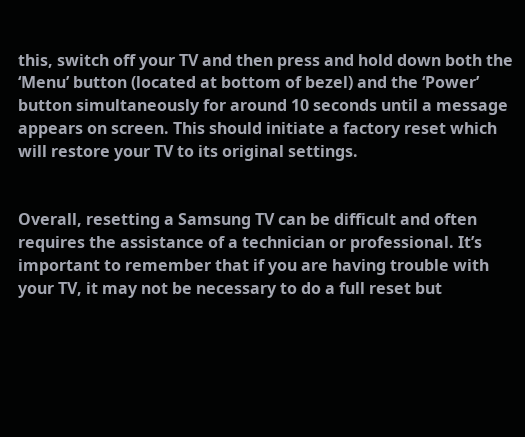this, switch off your TV and then press and hold down both the ‘Menu’ button (located at bottom of bezel) and the ‘Power’ button simultaneously for around 10 seconds until a message appears on screen. This should initiate a factory reset which will restore your TV to its original settings.


Overall, resetting a Samsung TV can be difficult and often requires the assistance of a technician or professional. It’s important to remember that if you are having trouble with your TV, it may not be necessary to do a full reset but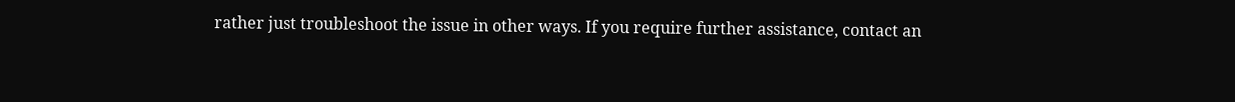rather just troubleshoot the issue in other ways. If you require further assistance, contact an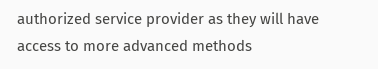authorized service provider as they will have access to more advanced methods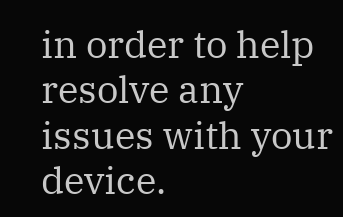in order to help resolve any issues with your device.